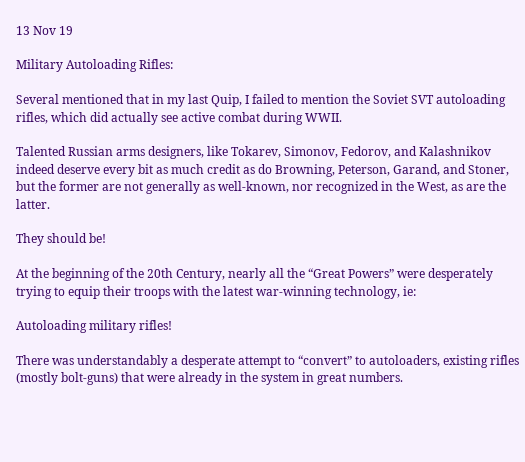13 Nov 19

Military Autoloading Rifles:

Several mentioned that in my last Quip, I failed to mention the Soviet SVT autoloading rifles, which did actually see active combat during WWII.

Talented Russian arms designers, like Tokarev, Simonov, Fedorov, and Kalashnikov indeed deserve every bit as much credit as do Browning, Peterson, Garand, and Stoner, but the former are not generally as well-known, nor recognized in the West, as are the latter.

They should be!

At the beginning of the 20th Century, nearly all the “Great Powers” were desperately trying to equip their troops with the latest war-winning technology, ie:

Autoloading military rifles!

There was understandably a desperate attempt to “convert” to autoloaders, existing rifles (mostly bolt-guns) that were already in the system in great numbers.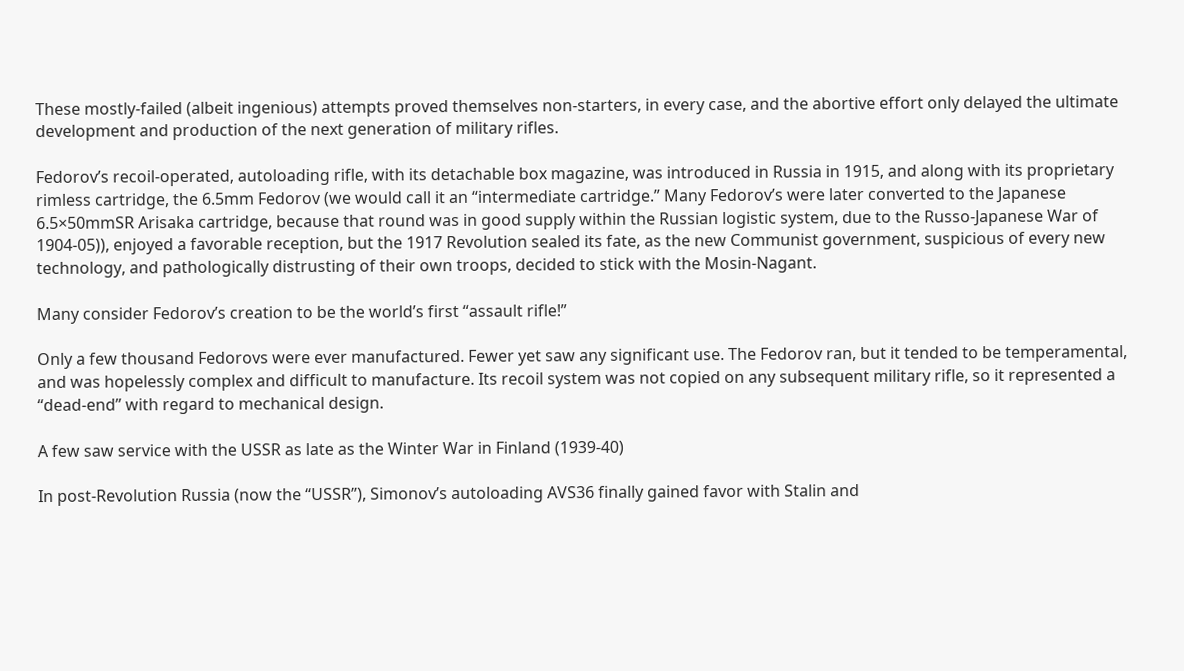These mostly-failed (albeit ingenious) attempts proved themselves non-starters, in every case, and the abortive effort only delayed the ultimate development and production of the next generation of military rifles.

Fedorov’s recoil-operated, autoloading rifle, with its detachable box magazine, was introduced in Russia in 1915, and along with its proprietary rimless cartridge, the 6.5mm Fedorov (we would call it an “intermediate cartridge.” Many Fedorov’s were later converted to the Japanese 6.5×50mmSR Arisaka cartridge, because that round was in good supply within the Russian logistic system, due to the Russo-Japanese War of 1904-05)), enjoyed a favorable reception, but the 1917 Revolution sealed its fate, as the new Communist government, suspicious of every new technology, and pathologically distrusting of their own troops, decided to stick with the Mosin-Nagant.

Many consider Fedorov’s creation to be the world’s first “assault rifle!”

Only a few thousand Fedorovs were ever manufactured. Fewer yet saw any significant use. The Fedorov ran, but it tended to be temperamental, and was hopelessly complex and difficult to manufacture. Its recoil system was not copied on any subsequent military rifle, so it represented a “dead-end” with regard to mechanical design.

A few saw service with the USSR as late as the Winter War in Finland (1939-40)

In post-Revolution Russia (now the “USSR”), Simonov’s autoloading AVS36 finally gained favor with Stalin and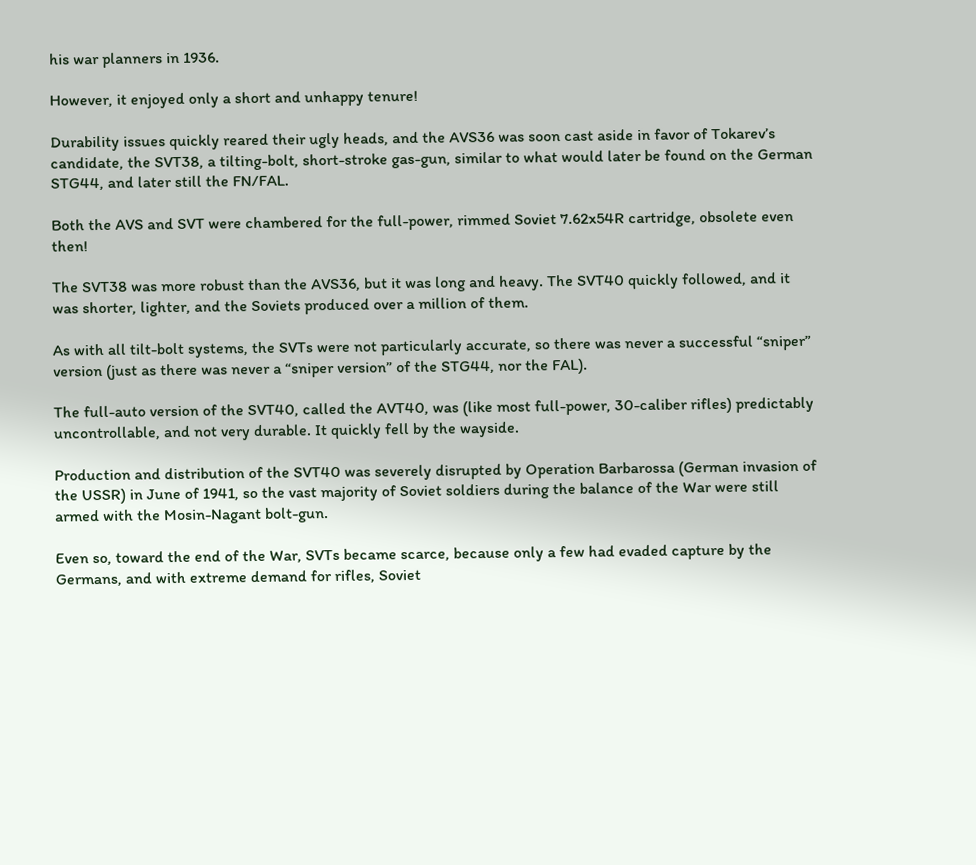his war planners in 1936.

However, it enjoyed only a short and unhappy tenure!

Durability issues quickly reared their ugly heads, and the AVS36 was soon cast aside in favor of Tokarev’s candidate, the SVT38, a tilting-bolt, short-stroke gas-gun, similar to what would later be found on the German STG44, and later still the FN/FAL.

Both the AVS and SVT were chambered for the full-power, rimmed Soviet 7.62x54R cartridge, obsolete even then!

The SVT38 was more robust than the AVS36, but it was long and heavy. The SVT40 quickly followed, and it was shorter, lighter, and the Soviets produced over a million of them.

As with all tilt-bolt systems, the SVTs were not particularly accurate, so there was never a successful “sniper” version (just as there was never a “sniper version” of the STG44, nor the FAL).

The full-auto version of the SVT40, called the AVT40, was (like most full-power, 30-caliber rifles) predictably uncontrollable, and not very durable. It quickly fell by the wayside.

Production and distribution of the SVT40 was severely disrupted by Operation Barbarossa (German invasion of the USSR) in June of 1941, so the vast majority of Soviet soldiers during the balance of the War were still armed with the Mosin-Nagant bolt-gun.

Even so, toward the end of the War, SVTs became scarce, because only a few had evaded capture by the Germans, and with extreme demand for rifles, Soviet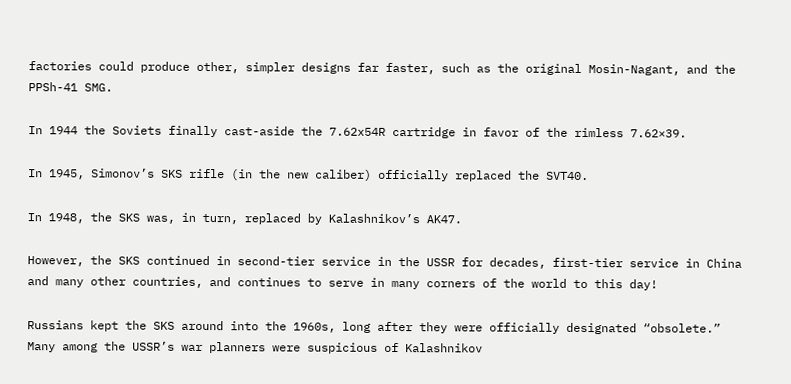factories could produce other, simpler designs far faster, such as the original Mosin-Nagant, and the PPSh-41 SMG.

In 1944 the Soviets finally cast-aside the 7.62x54R cartridge in favor of the rimless 7.62×39.

In 1945, Simonov’s SKS rifle (in the new caliber) officially replaced the SVT40.

In 1948, the SKS was, in turn, replaced by Kalashnikov’s AK47.

However, the SKS continued in second-tier service in the USSR for decades, first-tier service in China and many other countries, and continues to serve in many corners of the world to this day!

Russians kept the SKS around into the 1960s, long after they were officially designated “obsolete.” Many among the USSR’s war planners were suspicious of Kalashnikov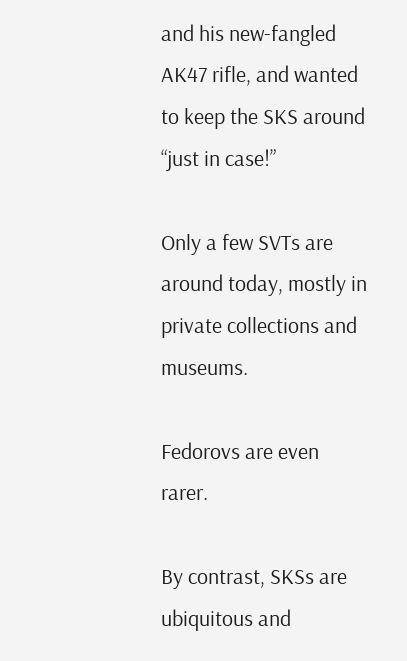and his new-fangled AK47 rifle, and wanted to keep the SKS around “just in case!”

Only a few SVTs are around today, mostly in private collections and museums.

Fedorovs are even rarer.

By contrast, SKSs are ubiquitous and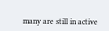many are still in active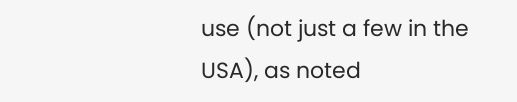use (not just a few in the USA), as noted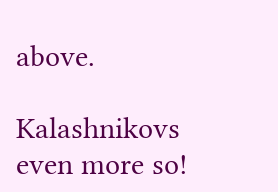above.

Kalashnikovs even more so!